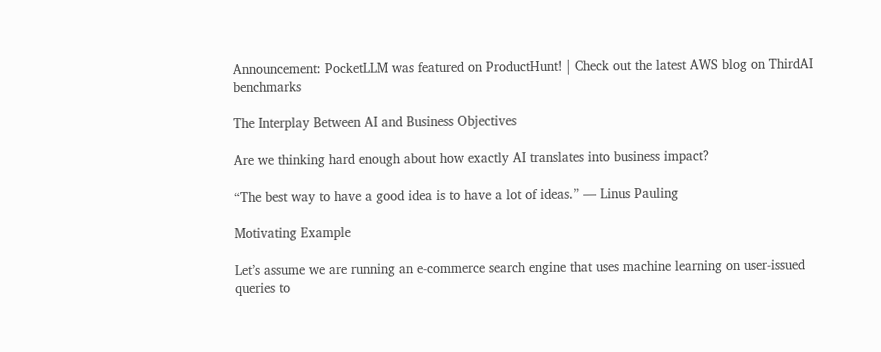Announcement: PocketLLM was featured on ProductHunt! | Check out the latest AWS blog on ThirdAI benchmarks

The Interplay Between AI and Business Objectives

Are we thinking hard enough about how exactly AI translates into business impact?

“The best way to have a good idea is to have a lot of ideas.” — Linus Pauling

Motivating Example

Let’s assume we are running an e-commerce search engine that uses machine learning on user-issued queries to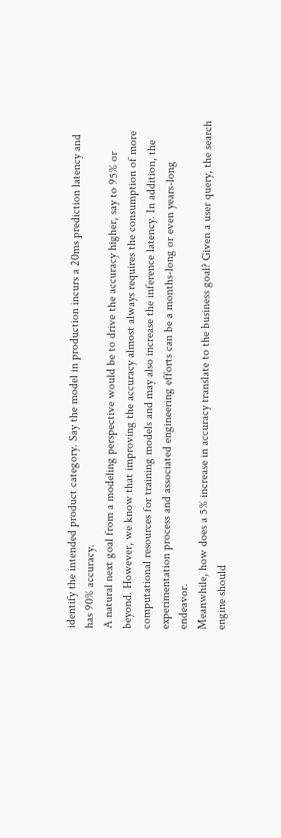identify the intended product category. Say the model in production incurs a 20ms prediction latency and has 90% accuracy.
A natural next goal from a modeling perspective would be to drive the accuracy higher, say to 95% or beyond. However, we know that improving the accuracy almost always requires the consumption of more computational resources for training models and may also increase the inference latency. In addition, the experimentation process and associated engineering efforts can be a months-long or even years-long endeavor.
Meanwhile, how does a 5% increase in accuracy translate to the business goal? Given a user query, the search engine should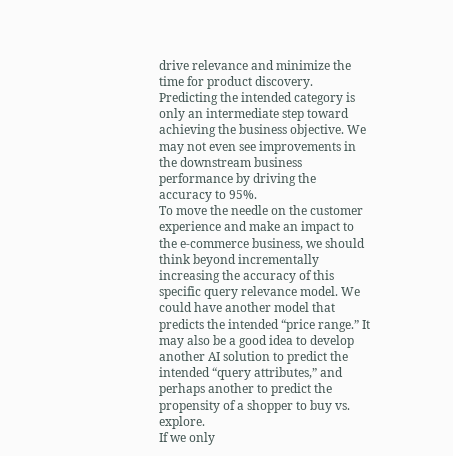drive relevance and minimize the time for product discovery. Predicting the intended category is only an intermediate step toward achieving the business objective. We may not even see improvements in the downstream business performance by driving the accuracy to 95%.
To move the needle on the customer experience and make an impact to the e-commerce business, we should think beyond incrementally increasing the accuracy of this specific query relevance model. We could have another model that predicts the intended “price range.” It may also be a good idea to develop another AI solution to predict the intended “query attributes,” and perhaps another to predict the propensity of a shopper to buy vs. explore.
If we only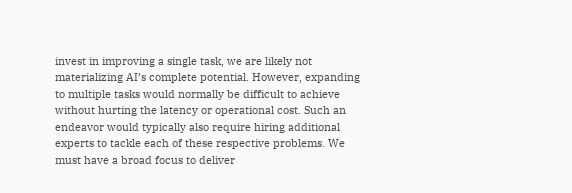invest in improving a single task, we are likely not materializing AI’s complete potential. However, expanding to multiple tasks would normally be difficult to achieve without hurting the latency or operational cost. Such an endeavor would typically also require hiring additional experts to tackle each of these respective problems. We must have a broad focus to deliver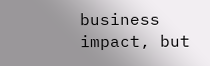business impact, but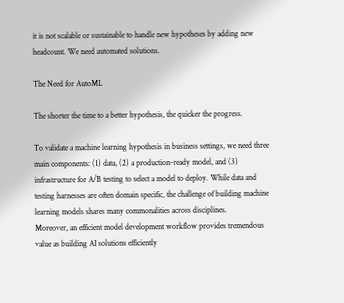it is not scalable or sustainable to handle new hypotheses by adding new headcount. We need automated solutions.

The Need for AutoML

The shorter the time to a better hypothesis, the quicker the progress.

To validate a machine learning hypothesis in business settings, we need three main components: (1) data, (2) a production-ready model, and (3) infrastructure for A/B testing to select a model to deploy. While data and testing harnesses are often domain specific, the challenge of building machine learning models shares many commonalities across disciplines.
Moreover, an efficient model development workflow provides tremendous value as building AI solutions efficiently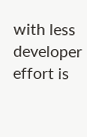with less developer effort is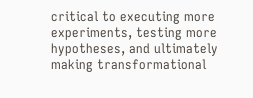critical to executing more experiments, testing more hypotheses, and ultimately making transformational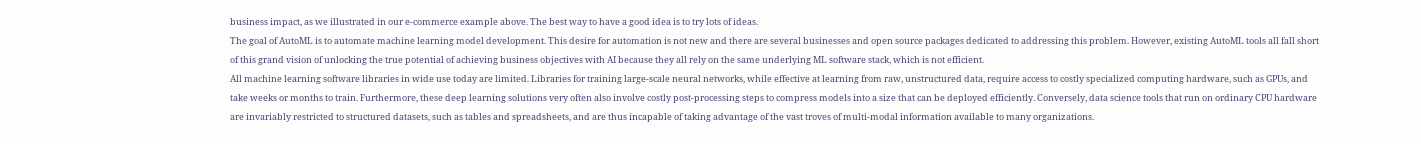business impact, as we illustrated in our e-commerce example above. The best way to have a good idea is to try lots of ideas.
The goal of AutoML is to automate machine learning model development. This desire for automation is not new and there are several businesses and open source packages dedicated to addressing this problem. However, existing AutoML tools all fall short of this grand vision of unlocking the true potential of achieving business objectives with AI because they all rely on the same underlying ML software stack, which is not efficient.
All machine learning software libraries in wide use today are limited. Libraries for training large-scale neural networks, while effective at learning from raw, unstructured data, require access to costly specialized computing hardware, such as GPUs, and take weeks or months to train. Furthermore, these deep learning solutions very often also involve costly post-processing steps to compress models into a size that can be deployed efficiently. Conversely, data science tools that run on ordinary CPU hardware are invariably restricted to structured datasets, such as tables and spreadsheets, and are thus incapable of taking advantage of the vast troves of multi-modal information available to many organizations.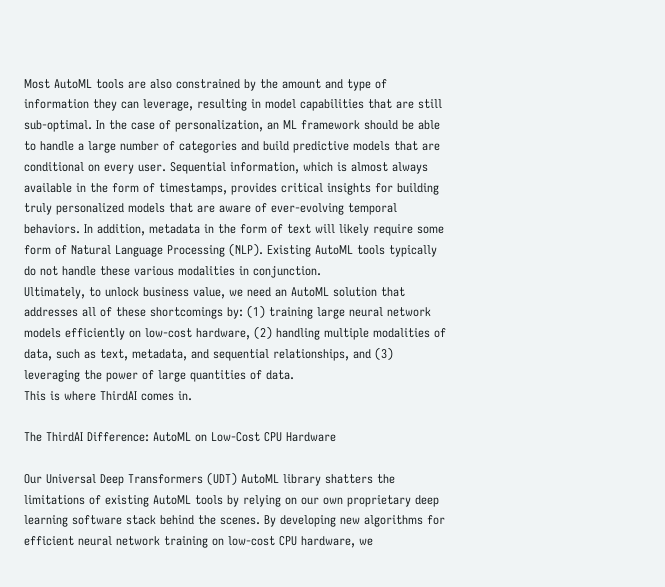Most AutoML tools are also constrained by the amount and type of information they can leverage, resulting in model capabilities that are still sub-optimal. In the case of personalization, an ML framework should be able to handle a large number of categories and build predictive models that are conditional on every user. Sequential information, which is almost always available in the form of timestamps, provides critical insights for building truly personalized models that are aware of ever-evolving temporal behaviors. In addition, metadata in the form of text will likely require some form of Natural Language Processing (NLP). Existing AutoML tools typically do not handle these various modalities in conjunction.
Ultimately, to unlock business value, we need an AutoML solution that addresses all of these shortcomings by: (1) training large neural network models efficiently on low-cost hardware, (2) handling multiple modalities of data, such as text, metadata, and sequential relationships, and (3) leveraging the power of large quantities of data.
This is where ThirdAI comes in.

The ThirdAI Difference: AutoML on Low-Cost CPU Hardware

Our Universal Deep Transformers (UDT) AutoML library shatters the limitations of existing AutoML tools by relying on our own proprietary deep learning software stack behind the scenes. By developing new algorithms for efficient neural network training on low-cost CPU hardware, we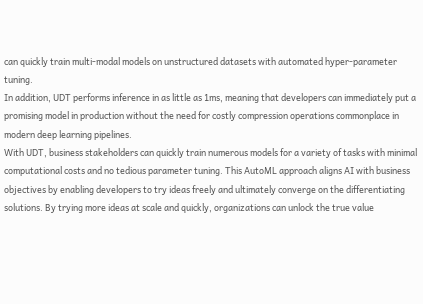can quickly train multi-modal models on unstructured datasets with automated hyper-parameter tuning.
In addition, UDT performs inference in as little as 1ms, meaning that developers can immediately put a promising model in production without the need for costly compression operations commonplace in modern deep learning pipelines.
With UDT, business stakeholders can quickly train numerous models for a variety of tasks with minimal computational costs and no tedious parameter tuning. This AutoML approach aligns AI with business objectives by enabling developers to try ideas freely and ultimately converge on the differentiating solutions. By trying more ideas at scale and quickly, organizations can unlock the true value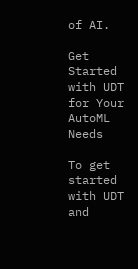of AI.

Get Started with UDT for Your AutoML Needs

To get started with UDT and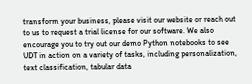transform your business, please visit our website or reach out to us to request a trial license for our software. We also encourage you to try out our demo Python notebooks to see UDT in action on a variety of tasks, including personalization, text classification, tabular data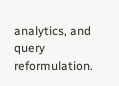analytics, and query reformulation.